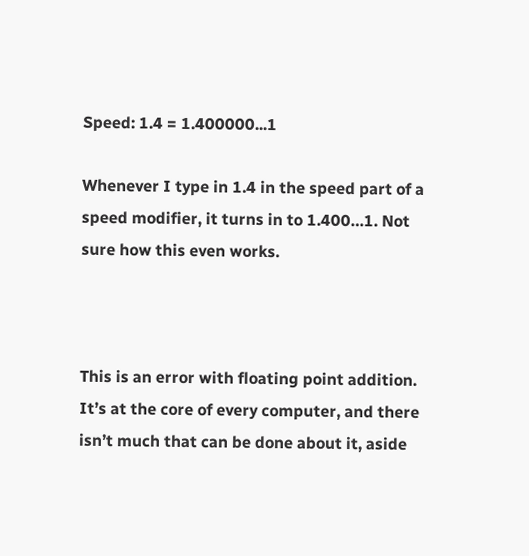Speed: 1.4 = 1.400000...1

Whenever I type in 1.4 in the speed part of a speed modifier, it turns in to 1.400…1. Not sure how this even works.



This is an error with floating point addition. It’s at the core of every computer, and there isn’t much that can be done about it, aside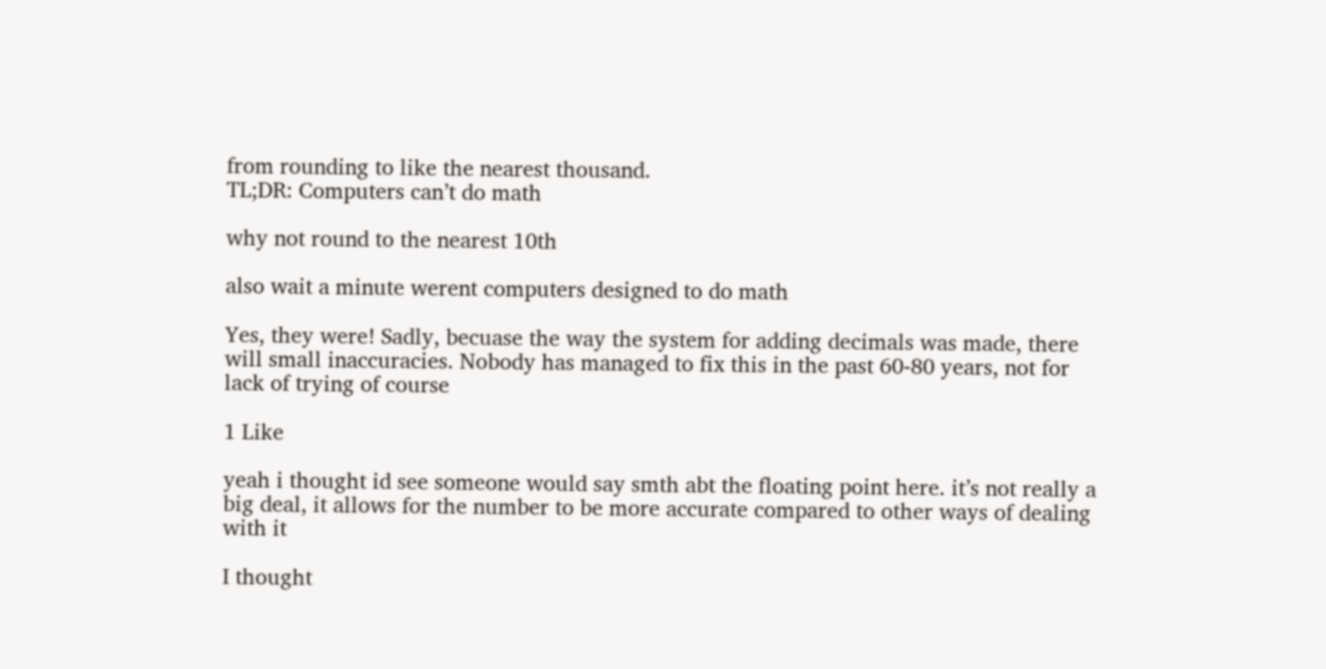from rounding to like the nearest thousand.
TL;DR: Computers can’t do math

why not round to the nearest 10th

also wait a minute werent computers designed to do math

Yes, they were! Sadly, becuase the way the system for adding decimals was made, there will small inaccuracies. Nobody has managed to fix this in the past 60-80 years, not for lack of trying of course

1 Like

yeah i thought id see someone would say smth abt the floating point here. it’s not really a big deal, it allows for the number to be more accurate compared to other ways of dealing with it

I thought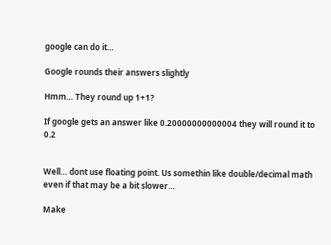google can do it…

Google rounds their answers slightly

Hmm… They round up 1+1?

If google gets an answer like 0.20000000000004 they will round it to 0.2


Well… dont use floating point. Us somethin like double/decimal math even if that may be a bit slower…

Make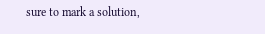sure to mark a solution,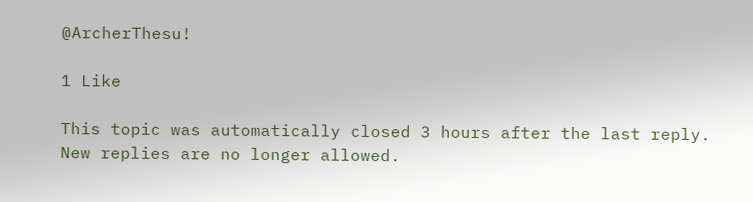@ArcherThesu!

1 Like

This topic was automatically closed 3 hours after the last reply. New replies are no longer allowed.